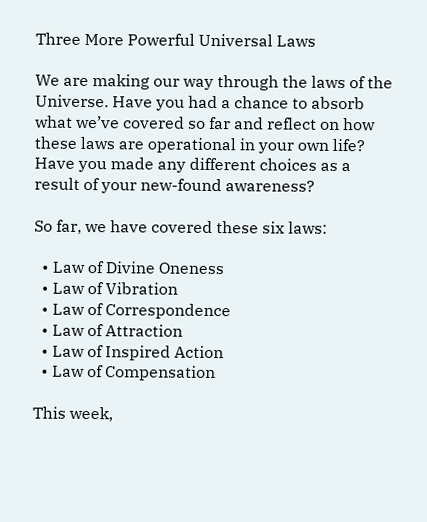Three More Powerful Universal Laws

We are making our way through the laws of the Universe. Have you had a chance to absorb what we’ve covered so far and reflect on how these laws are operational in your own life? Have you made any different choices as a result of your new-found awareness?

So far, we have covered these six laws:

  • Law of Divine Oneness
  • Law of Vibration
  • Law of Correspondence
  • Law of Attraction
  • Law of Inspired Action
  • Law of Compensation

This week,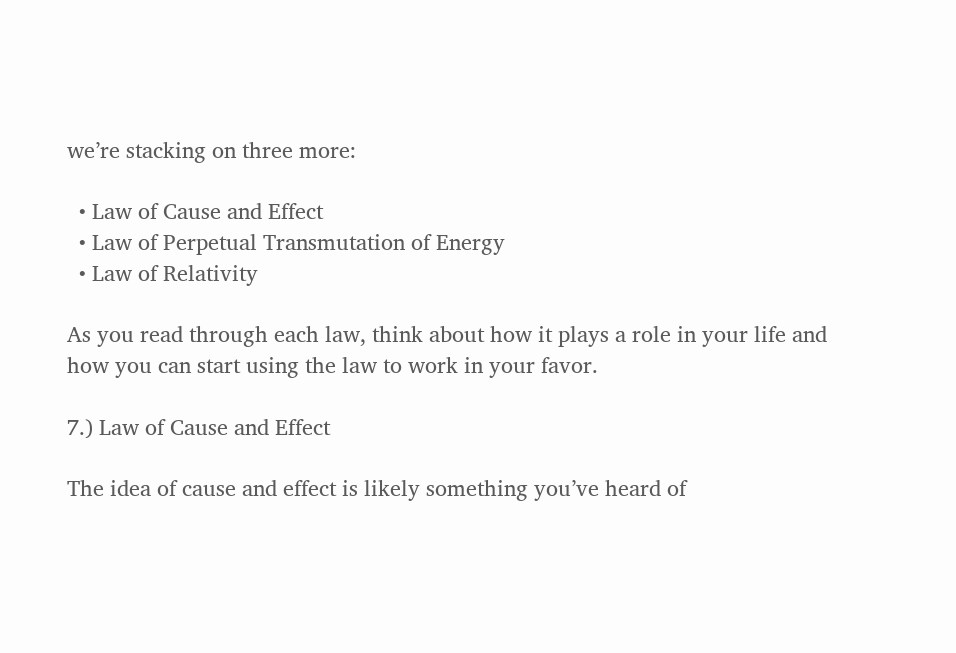we’re stacking on three more:

  • Law of Cause and Effect
  • Law of Perpetual Transmutation of Energy
  • Law of Relativity

As you read through each law, think about how it plays a role in your life and how you can start using the law to work in your favor.

7.) Law of Cause and Effect

The idea of cause and effect is likely something you’ve heard of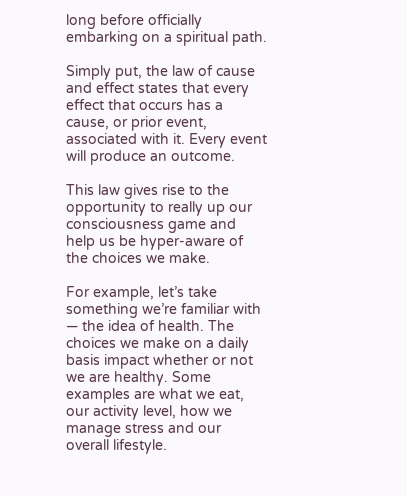long before officially embarking on a spiritual path.

Simply put, the law of cause and effect states that every effect that occurs has a cause, or prior event, associated with it. Every event will produce an outcome.

This law gives rise to the opportunity to really up our consciousness game and help us be hyper-aware of the choices we make.

For example, let’s take something we’re familiar with — the idea of health. The choices we make on a daily basis impact whether or not we are healthy. Some examples are what we eat, our activity level, how we manage stress and our overall lifestyle.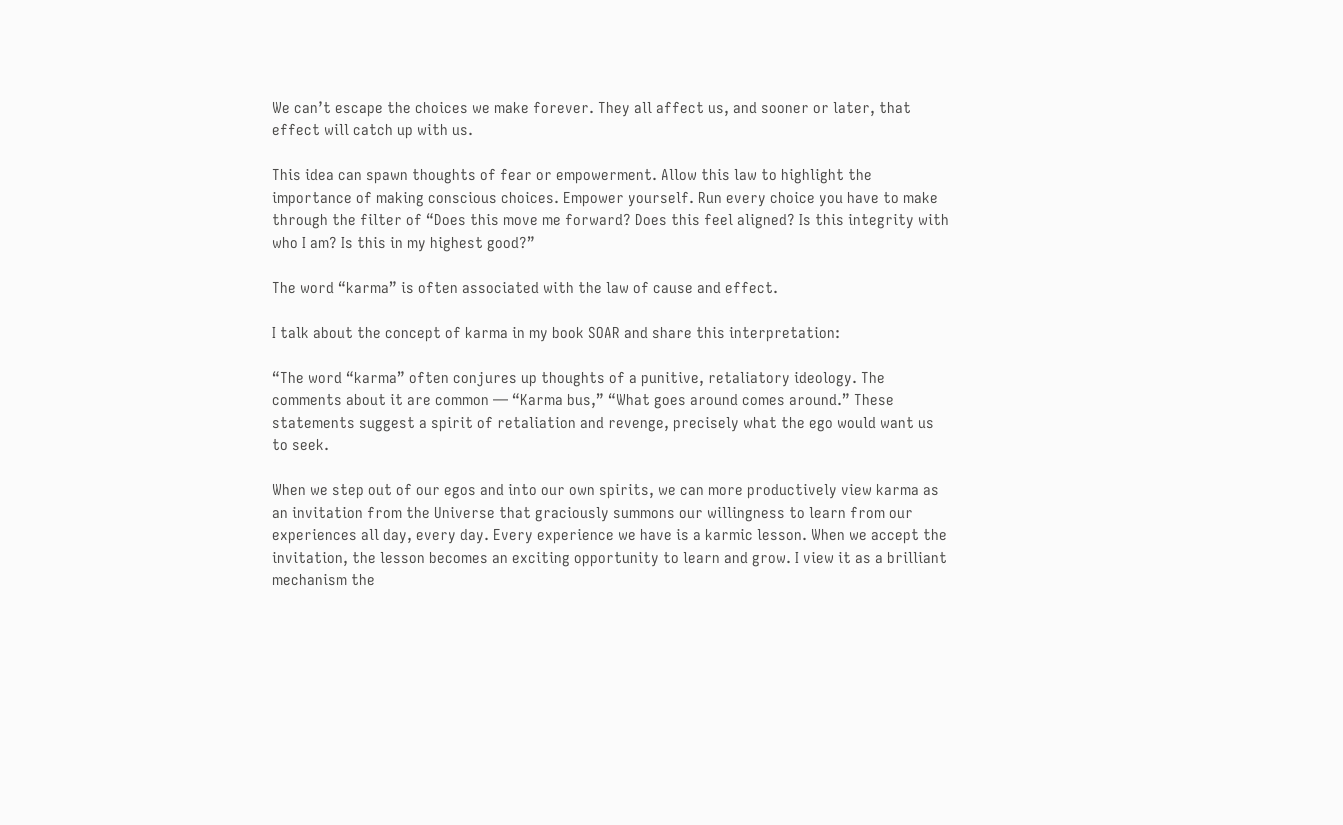We can’t escape the choices we make forever. They all affect us, and sooner or later, that effect will catch up with us.

This idea can spawn thoughts of fear or empowerment. Allow this law to highlight the importance of making conscious choices. Empower yourself. Run every choice you have to make through the filter of “Does this move me forward? Does this feel aligned? Is this integrity with who I am? Is this in my highest good?”

The word “karma” is often associated with the law of cause and effect.

I talk about the concept of karma in my book SOAR and share this interpretation:

“The word “karma” often conjures up thoughts of a punitive, retaliatory ideology. The comments about it are common — “Karma bus,” “What goes around comes around.” These statements suggest a spirit of retaliation and revenge, precisely what the ego would want us to seek.

When we step out of our egos and into our own spirits, we can more productively view karma as an invitation from the Universe that graciously summons our willingness to learn from our experiences all day, every day. Every experience we have is a karmic lesson. When we accept the invitation, the lesson becomes an exciting opportunity to learn and grow. I view it as a brilliant mechanism the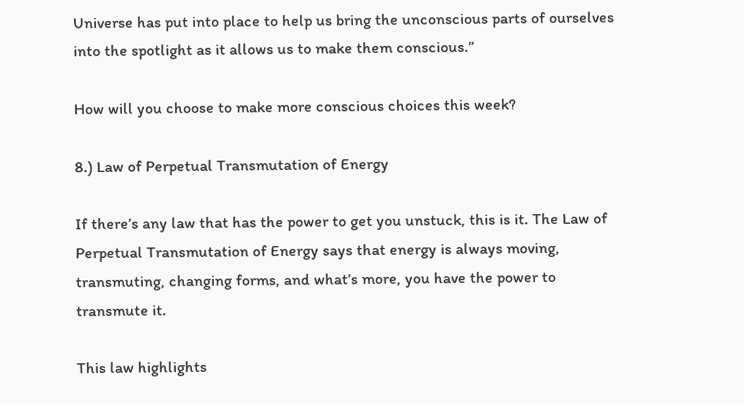Universe has put into place to help us bring the unconscious parts of ourselves into the spotlight as it allows us to make them conscious.”

How will you choose to make more conscious choices this week?

8.) Law of Perpetual Transmutation of Energy

If there’s any law that has the power to get you unstuck, this is it. The Law of Perpetual Transmutation of Energy says that energy is always moving, transmuting, changing forms, and what’s more, you have the power to transmute it.

This law highlights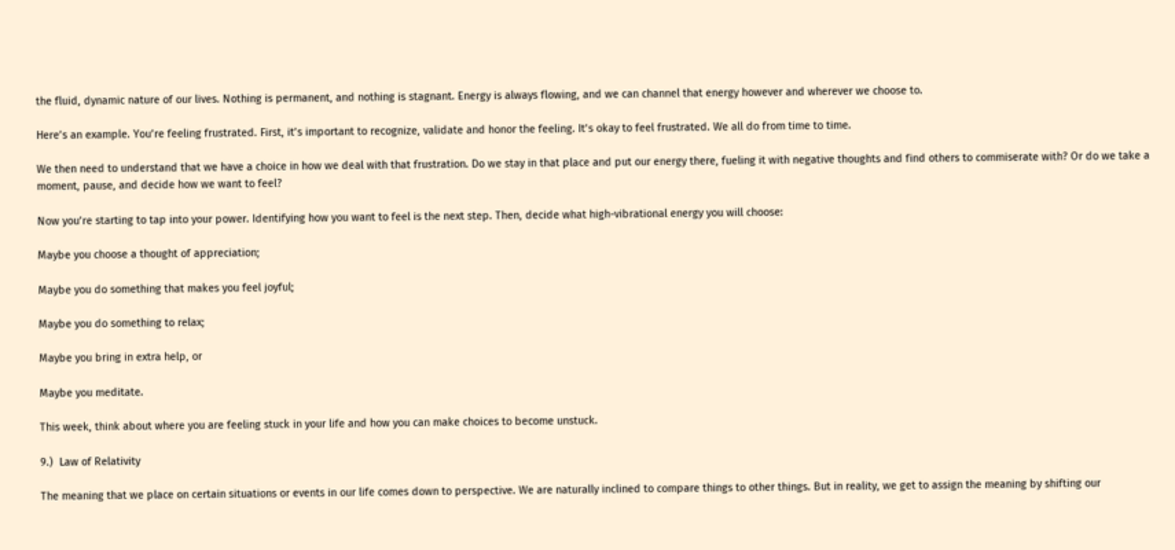the fluid, dynamic nature of our lives. Nothing is permanent, and nothing is stagnant. Energy is always flowing, and we can channel that energy however and wherever we choose to.

Here’s an example. You’re feeling frustrated. First, it’s important to recognize, validate and honor the feeling. It’s okay to feel frustrated. We all do from time to time.

We then need to understand that we have a choice in how we deal with that frustration. Do we stay in that place and put our energy there, fueling it with negative thoughts and find others to commiserate with? Or do we take a moment, pause, and decide how we want to feel?

Now you’re starting to tap into your power. Identifying how you want to feel is the next step. Then, decide what high-vibrational energy you will choose:

Maybe you choose a thought of appreciation;

Maybe you do something that makes you feel joyful;

Maybe you do something to relax;

Maybe you bring in extra help, or

Maybe you meditate.

This week, think about where you are feeling stuck in your life and how you can make choices to become unstuck.

9.)  Law of Relativity

The meaning that we place on certain situations or events in our life comes down to perspective. We are naturally inclined to compare things to other things. But in reality, we get to assign the meaning by shifting our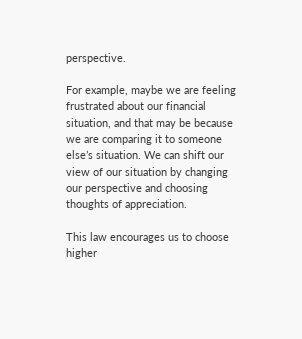perspective.

For example, maybe we are feeling frustrated about our financial situation, and that may be because we are comparing it to someone else’s situation. We can shift our view of our situation by changing our perspective and choosing thoughts of appreciation.

This law encourages us to choose higher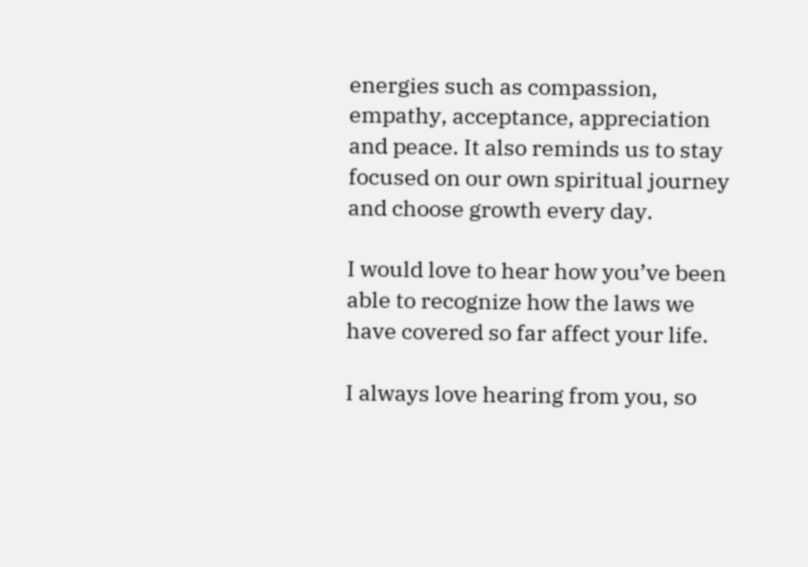energies such as compassion, empathy, acceptance, appreciation and peace. It also reminds us to stay focused on our own spiritual journey and choose growth every day.

I would love to hear how you’ve been able to recognize how the laws we have covered so far affect your life.

I always love hearing from you, so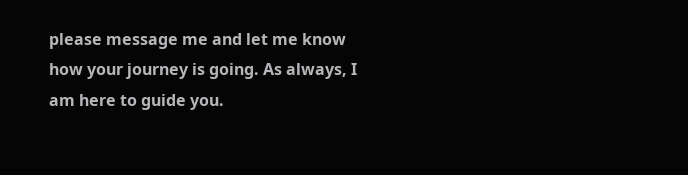please message me and let me know how your journey is going. As always, I am here to guide you.